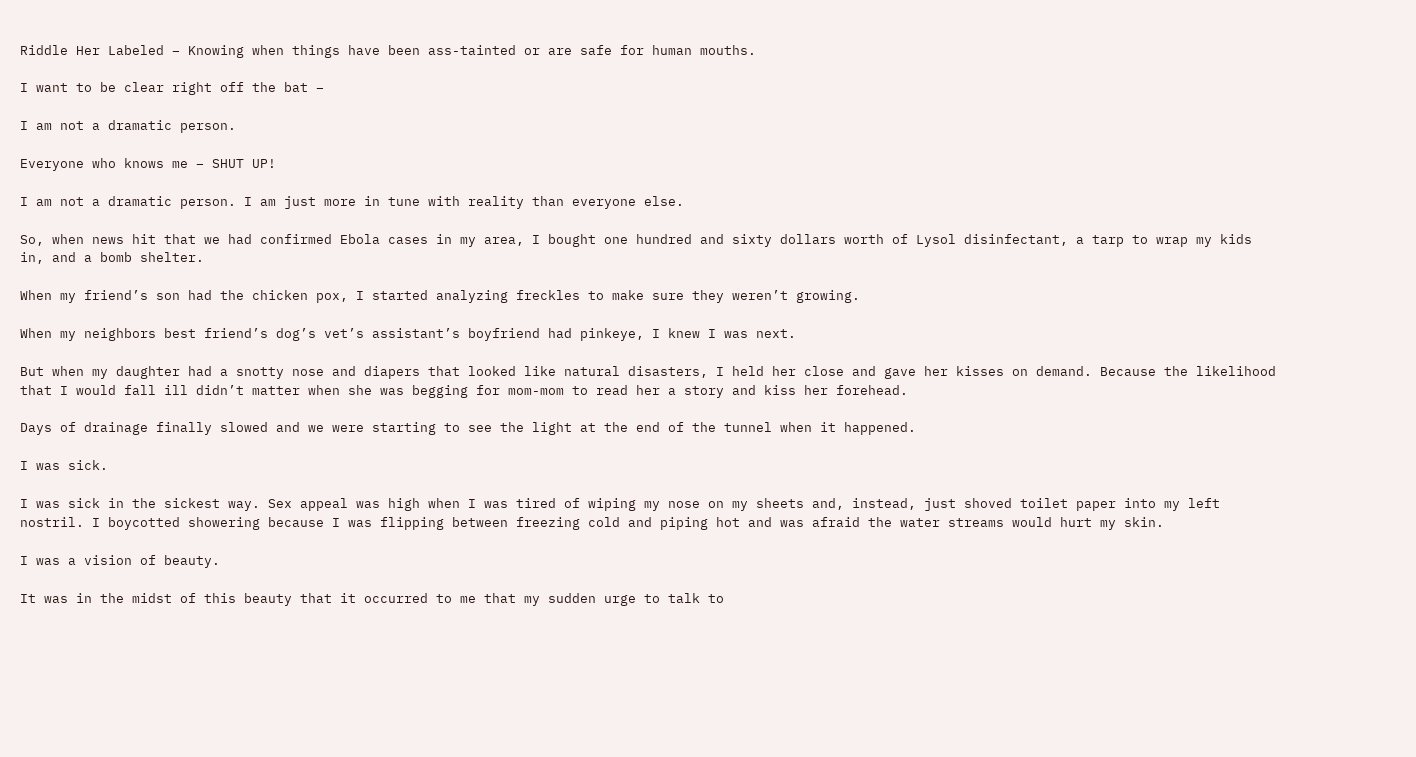Riddle Her Labeled – Knowing when things have been ass-tainted or are safe for human mouths.

I want to be clear right off the bat –

I am not a dramatic person.

Everyone who knows me – SHUT UP!

I am not a dramatic person. I am just more in tune with reality than everyone else.

So, when news hit that we had confirmed Ebola cases in my area, I bought one hundred and sixty dollars worth of Lysol disinfectant, a tarp to wrap my kids in, and a bomb shelter.

When my friend’s son had the chicken pox, I started analyzing freckles to make sure they weren’t growing.

When my neighbors best friend’s dog’s vet’s assistant’s boyfriend had pinkeye, I knew I was next.

But when my daughter had a snotty nose and diapers that looked like natural disasters, I held her close and gave her kisses on demand. Because the likelihood that I would fall ill didn’t matter when she was begging for mom-mom to read her a story and kiss her forehead.

Days of drainage finally slowed and we were starting to see the light at the end of the tunnel when it happened.

I was sick.

I was sick in the sickest way. Sex appeal was high when I was tired of wiping my nose on my sheets and, instead, just shoved toilet paper into my left nostril. I boycotted showering because I was flipping between freezing cold and piping hot and was afraid the water streams would hurt my skin.

I was a vision of beauty.

It was in the midst of this beauty that it occurred to me that my sudden urge to talk to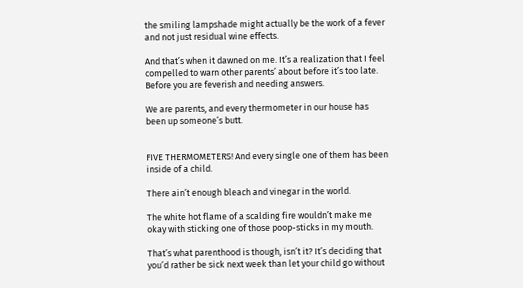the smiling lampshade might actually be the work of a fever and not just residual wine effects.

And that’s when it dawned on me. It’s a realization that I feel compelled to warn other parents’ about before it’s too late. Before you are feverish and needing answers.

We are parents, and every thermometer in our house has been up someone’s butt.


FIVE THERMOMETERS! And every single one of them has been inside of a child.

There ain’t enough bleach and vinegar in the world.

The white hot flame of a scalding fire wouldn’t make me okay with sticking one of those poop-sticks in my mouth.

That’s what parenthood is though, isn’t it? It’s deciding that you’d rather be sick next week than let your child go without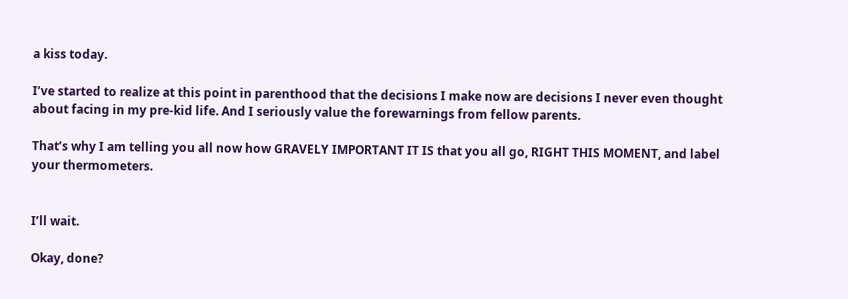a kiss today.

I’ve started to realize at this point in parenthood that the decisions I make now are decisions I never even thought about facing in my pre-kid life. And I seriously value the forewarnings from fellow parents.

That’s why I am telling you all now how GRAVELY IMPORTANT IT IS that you all go, RIGHT THIS MOMENT, and label your thermometers.


I’ll wait.

Okay, done?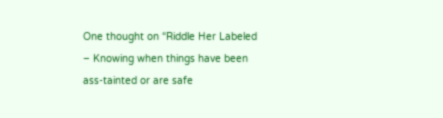One thought on “Riddle Her Labeled – Knowing when things have been ass-tainted or are safe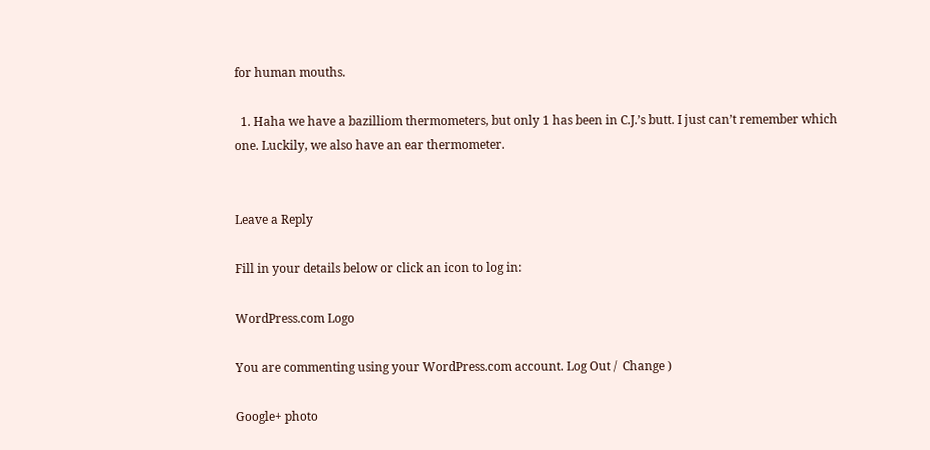for human mouths.

  1. Haha we have a bazilliom thermometers, but only 1 has been in C.J.’s butt. I just can’t remember which one. Luckily, we also have an ear thermometer.


Leave a Reply

Fill in your details below or click an icon to log in:

WordPress.com Logo

You are commenting using your WordPress.com account. Log Out /  Change )

Google+ photo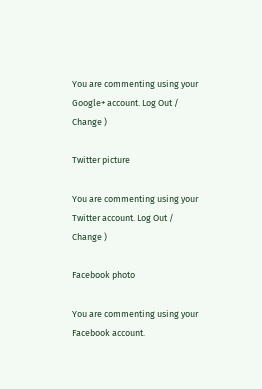You are commenting using your Google+ account. Log Out /  Change )

Twitter picture

You are commenting using your Twitter account. Log Out /  Change )

Facebook photo

You are commenting using your Facebook account.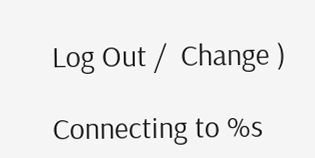Log Out /  Change )

Connecting to %s